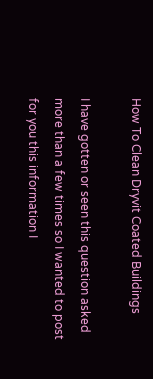How To Clean Dryvit Coated Buildings

I have gotten or seen this question asked more than a few times so I wanted to post for you this information I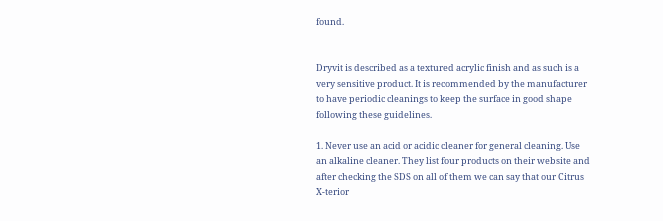found.


Dryvit is described as a textured acrylic finish and as such is a very sensitive product. It is recommended by the manufacturer to have periodic cleanings to keep the surface in good shape following these guidelines.

1. Never use an acid or acidic cleaner for general cleaning. Use an alkaline cleaner. They list four products on their website and after checking the SDS on all of them we can say that our Citrus X-terior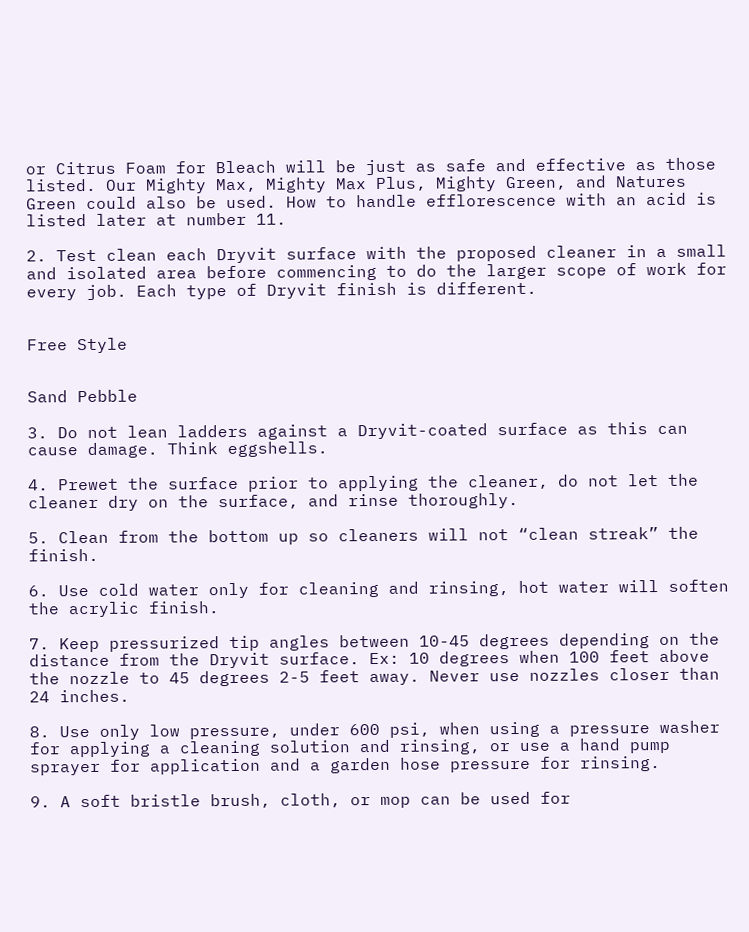or Citrus Foam for Bleach will be just as safe and effective as those listed. Our Mighty Max, Mighty Max Plus, Mighty Green, and Natures Green could also be used. How to handle efflorescence with an acid is listed later at number 11.

2. Test clean each Dryvit surface with the proposed cleaner in a small and isolated area before commencing to do the larger scope of work for every job. Each type of Dryvit finish is different.


Free Style


Sand Pebble

3. Do not lean ladders against a Dryvit-coated surface as this can cause damage. Think eggshells.

4. Prewet the surface prior to applying the cleaner, do not let the cleaner dry on the surface, and rinse thoroughly.

5. Clean from the bottom up so cleaners will not “clean streak” the finish.

6. Use cold water only for cleaning and rinsing, hot water will soften the acrylic finish.

7. Keep pressurized tip angles between 10-45 degrees depending on the distance from the Dryvit surface. Ex: 10 degrees when 100 feet above the nozzle to 45 degrees 2-5 feet away. Never use nozzles closer than 24 inches.

8. Use only low pressure, under 600 psi, when using a pressure washer for applying a cleaning solution and rinsing, or use a hand pump sprayer for application and a garden hose pressure for rinsing.

9. A soft bristle brush, cloth, or mop can be used for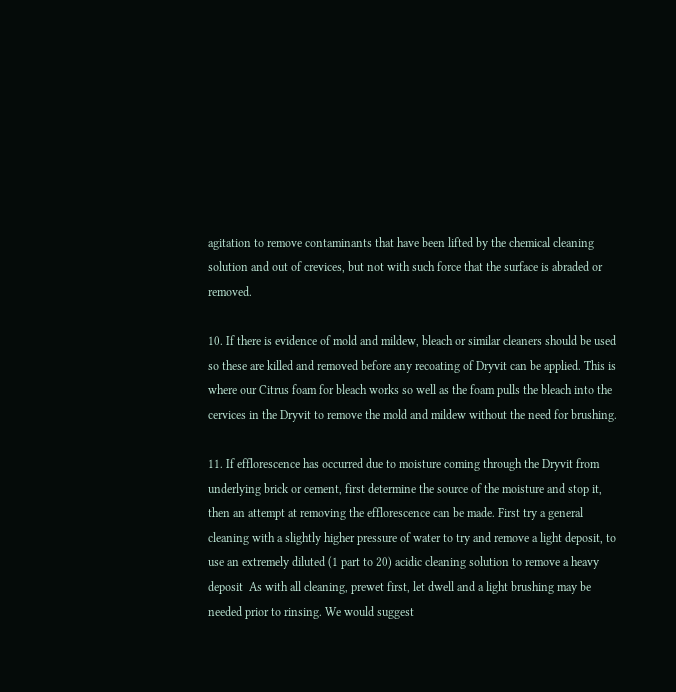agitation to remove contaminants that have been lifted by the chemical cleaning solution and out of crevices, but not with such force that the surface is abraded or removed.

10. If there is evidence of mold and mildew, bleach or similar cleaners should be used so these are killed and removed before any recoating of Dryvit can be applied. This is where our Citrus foam for bleach works so well as the foam pulls the bleach into the cervices in the Dryvit to remove the mold and mildew without the need for brushing.

11. If efflorescence has occurred due to moisture coming through the Dryvit from underlying brick or cement, first determine the source of the moisture and stop it, then an attempt at removing the efflorescence can be made. First try a general cleaning with a slightly higher pressure of water to try and remove a light deposit, to use an extremely diluted (1 part to 20) acidic cleaning solution to remove a heavy deposit  As with all cleaning, prewet first, let dwell and a light brushing may be needed prior to rinsing. We would suggest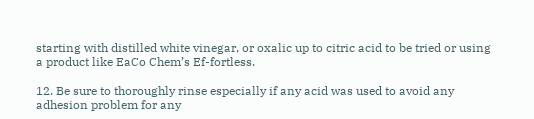starting with distilled white vinegar, or oxalic up to citric acid to be tried or using a product like EaCo Chem’s Ef-fortless.

12. Be sure to thoroughly rinse especially if any acid was used to avoid any adhesion problem for any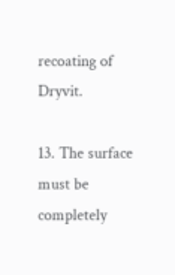recoating of Dryvit.

13. The surface must be completely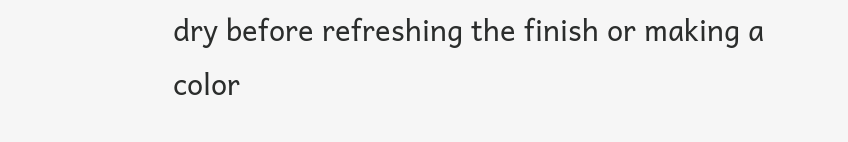dry before refreshing the finish or making a color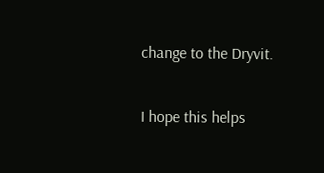change to the Dryvit.

I hope this helps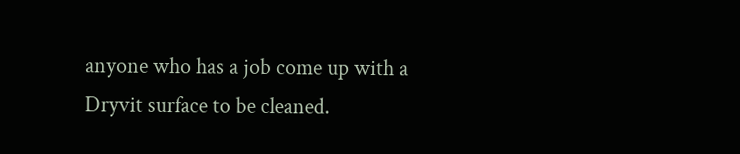anyone who has a job come up with a Dryvit surface to be cleaned.